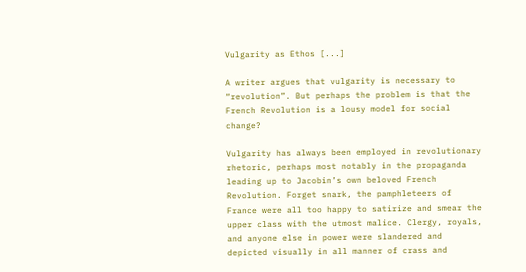Vulgarity as Ethos [...]

A writer argues that vulgarity is necessary to “revolution”. But perhaps the problem is that the French Revolution is a lousy model for social change?

Vulgarity has always been employed in revolutionary rhetoric, perhaps most notably in the propaganda leading up to Jacobin’s own beloved French Revolution. Forget snark, the pamphleteers of France were all too happy to satirize and smear the upper class with the utmost malice. Clergy, royals, and anyone else in power were slandered and depicted visually in all manner of crass and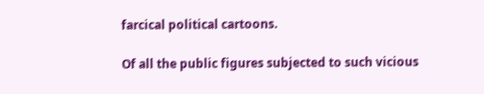farcical political cartoons.

Of all the public figures subjected to such vicious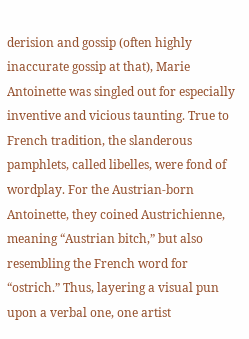derision and gossip (often highly inaccurate gossip at that), Marie Antoinette was singled out for especially inventive and vicious taunting. True to French tradition, the slanderous pamphlets, called libelles, were fond of wordplay. For the Austrian-born Antoinette, they coined Austrichienne, meaning “Austrian bitch,” but also resembling the French word for “ostrich.” Thus, layering a visual pun upon a verbal one, one artist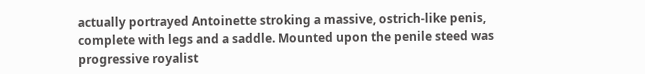actually portrayed Antoinette stroking a massive, ostrich-like penis, complete with legs and a saddle. Mounted upon the penile steed was progressive royalist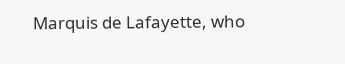Marquis de Lafayette, who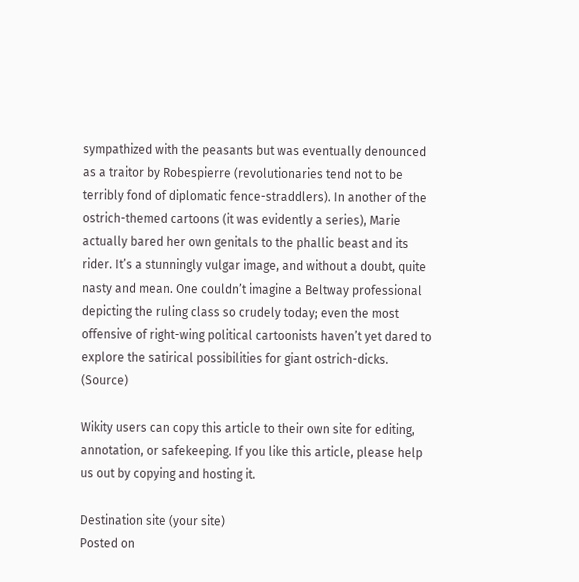sympathized with the peasants but was eventually denounced as a traitor by Robespierre (revolutionaries tend not to be terribly fond of diplomatic fence-straddlers). In another of the ostrich-themed cartoons (it was evidently a series), Marie actually bared her own genitals to the phallic beast and its rider. It’s a stunningly vulgar image, and without a doubt, quite nasty and mean. One couldn’t imagine a Beltway professional depicting the ruling class so crudely today; even the most offensive of right-wing political cartoonists haven’t yet dared to explore the satirical possibilities for giant ostrich-dicks. (Source)

Wikity users can copy this article to their own site for editing, annotation, or safekeeping. If you like this article, please help us out by copying and hosting it.

Destination site (your site)
Posted on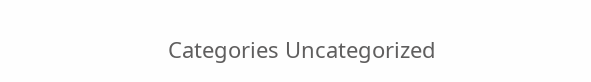Categories Uncategorized